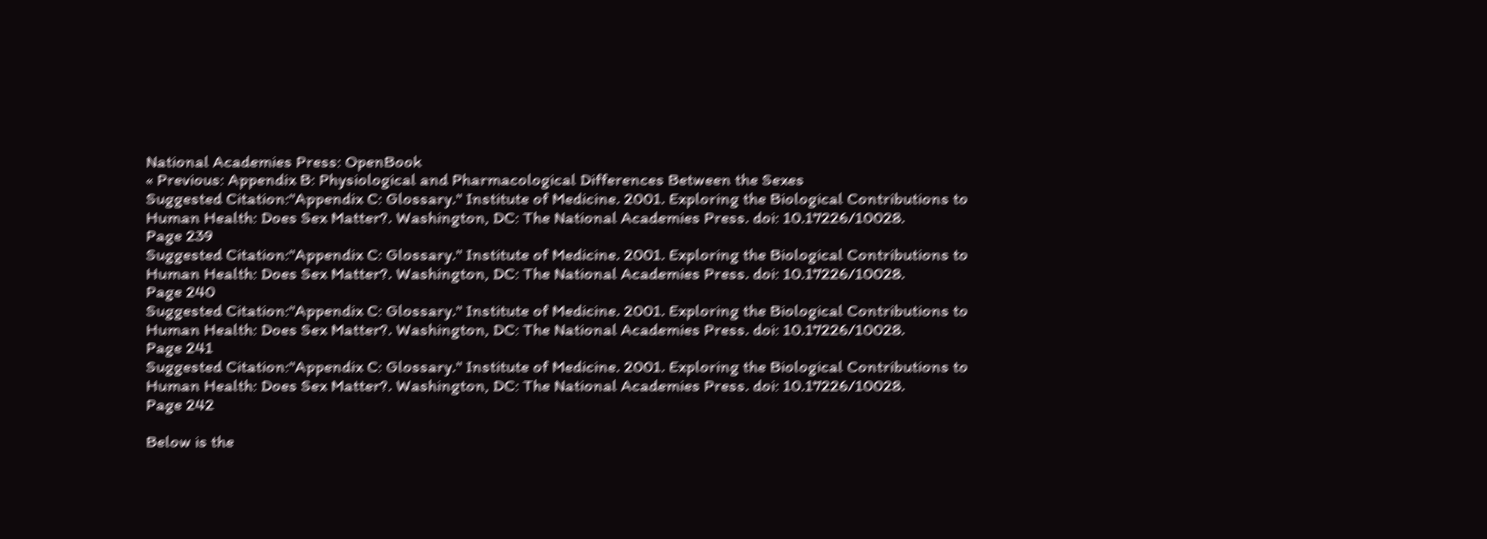National Academies Press: OpenBook
« Previous: Appendix B: Physiological and Pharmacological Differences Between the Sexes
Suggested Citation:"Appendix C: Glossary." Institute of Medicine. 2001. Exploring the Biological Contributions to Human Health: Does Sex Matter?. Washington, DC: The National Academies Press. doi: 10.17226/10028.
Page 239
Suggested Citation:"Appendix C: Glossary." Institute of Medicine. 2001. Exploring the Biological Contributions to Human Health: Does Sex Matter?. Washington, DC: The National Academies Press. doi: 10.17226/10028.
Page 240
Suggested Citation:"Appendix C: Glossary." Institute of Medicine. 2001. Exploring the Biological Contributions to Human Health: Does Sex Matter?. Washington, DC: The National Academies Press. doi: 10.17226/10028.
Page 241
Suggested Citation:"Appendix C: Glossary." Institute of Medicine. 2001. Exploring the Biological Contributions to Human Health: Does Sex Matter?. Washington, DC: The National Academies Press. doi: 10.17226/10028.
Page 242

Below is the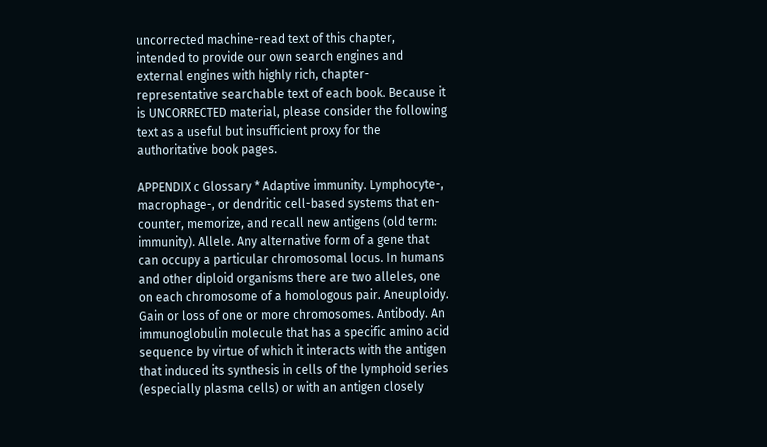uncorrected machine-read text of this chapter, intended to provide our own search engines and external engines with highly rich, chapter-representative searchable text of each book. Because it is UNCORRECTED material, please consider the following text as a useful but insufficient proxy for the authoritative book pages.

APPENDIX c Glossary * Adaptive immunity. Lymphocyte-, macrophage-, or dendritic cell-based systems that en- counter, memorize, and recall new antigens (old term: immunity). Allele. Any alternative form of a gene that can occupy a particular chromosomal locus. In humans and other diploid organisms there are two alleles, one on each chromosome of a homologous pair. Aneuploidy. Gain or loss of one or more chromosomes. Antibody. An immunoglobulin molecule that has a specific amino acid sequence by virtue of which it interacts with the antigen that induced its synthesis in cells of the lymphoid series (especially plasma cells) or with an antigen closely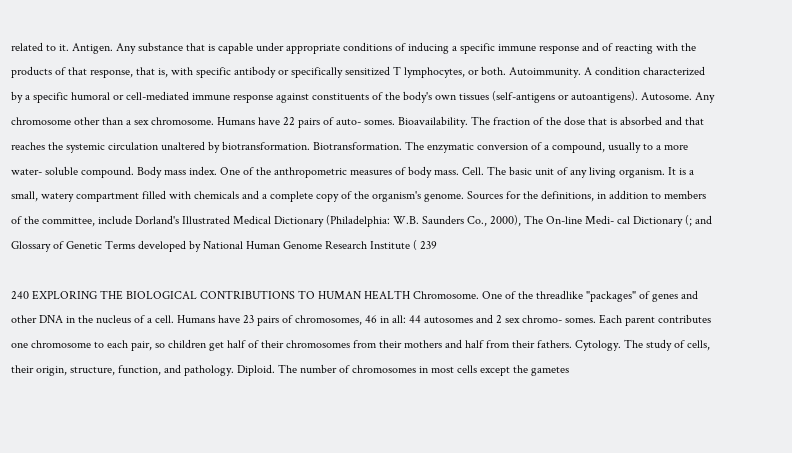related to it. Antigen. Any substance that is capable under appropriate conditions of inducing a specific immune response and of reacting with the products of that response, that is, with specific antibody or specifically sensitized T lymphocytes, or both. Autoimmunity. A condition characterized by a specific humoral or cell-mediated immune response against constituents of the body's own tissues (self-antigens or autoantigens). Autosome. Any chromosome other than a sex chromosome. Humans have 22 pairs of auto- somes. Bioavailability. The fraction of the dose that is absorbed and that reaches the systemic circulation unaltered by biotransformation. Biotransformation. The enzymatic conversion of a compound, usually to a more water- soluble compound. Body mass index. One of the anthropometric measures of body mass. Cell. The basic unit of any living organism. It is a small, watery compartment filled with chemicals and a complete copy of the organism's genome. Sources for the definitions, in addition to members of the committee, include Dorland's Illustrated Medical Dictionary (Philadelphia: W.B. Saunders Co., 2000), The On-line Medi- cal Dictionary (; and Glossary of Genetic Terms developed by National Human Genome Research Institute ( 239

240 EXPLORING THE BIOLOGICAL CONTRIBUTIONS TO HUMAN HEALTH Chromosome. One of the threadlike "packages" of genes and other DNA in the nucleus of a cell. Humans have 23 pairs of chromosomes, 46 in all: 44 autosomes and 2 sex chromo- somes. Each parent contributes one chromosome to each pair, so children get half of their chromosomes from their mothers and half from their fathers. Cytology. The study of cells, their origin, structure, function, and pathology. Diploid. The number of chromosomes in most cells except the gametes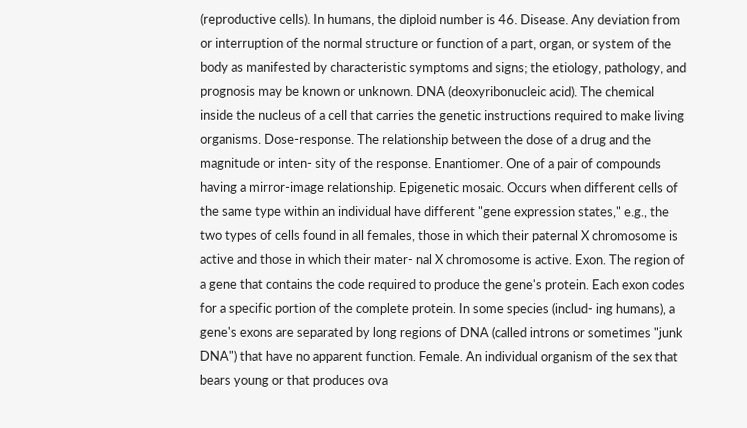(reproductive cells). In humans, the diploid number is 46. Disease. Any deviation from or interruption of the normal structure or function of a part, organ, or system of the body as manifested by characteristic symptoms and signs; the etiology, pathology, and prognosis may be known or unknown. DNA (deoxyribonucleic acid). The chemical inside the nucleus of a cell that carries the genetic instructions required to make living organisms. Dose-response. The relationship between the dose of a drug and the magnitude or inten- sity of the response. Enantiomer. One of a pair of compounds having a mirror-image relationship. Epigenetic mosaic. Occurs when different cells of the same type within an individual have different "gene expression states," e.g., the two types of cells found in all females, those in which their paternal X chromosome is active and those in which their mater- nal X chromosome is active. Exon. The region of a gene that contains the code required to produce the gene's protein. Each exon codes for a specific portion of the complete protein. In some species (includ- ing humans), a gene's exons are separated by long regions of DNA (called introns or sometimes "junk DNA") that have no apparent function. Female. An individual organism of the sex that bears young or that produces ova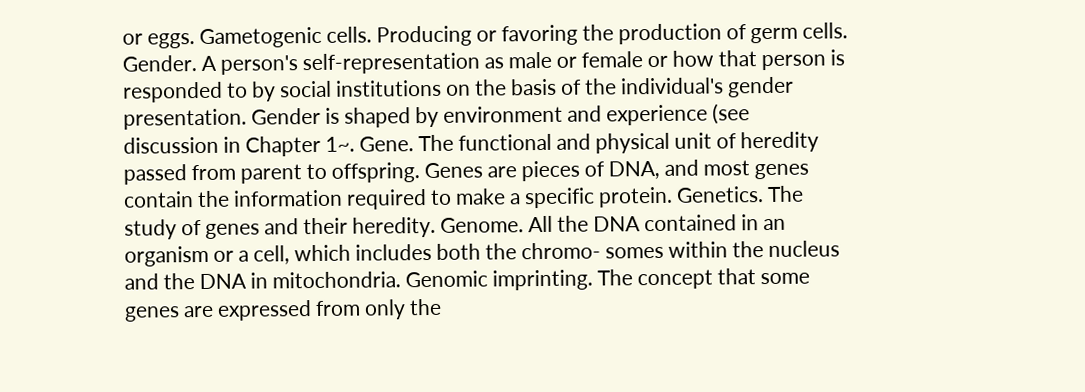or eggs. Gametogenic cells. Producing or favoring the production of germ cells. Gender. A person's self-representation as male or female or how that person is responded to by social institutions on the basis of the individual's gender presentation. Gender is shaped by environment and experience (see discussion in Chapter 1~. Gene. The functional and physical unit of heredity passed from parent to offspring. Genes are pieces of DNA, and most genes contain the information required to make a specific protein. Genetics. The study of genes and their heredity. Genome. All the DNA contained in an organism or a cell, which includes both the chromo- somes within the nucleus and the DNA in mitochondria. Genomic imprinting. The concept that some genes are expressed from only the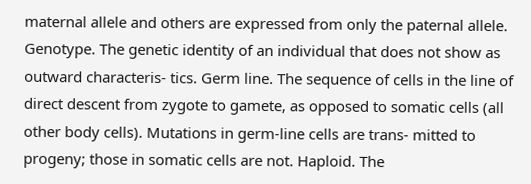maternal allele and others are expressed from only the paternal allele. Genotype. The genetic identity of an individual that does not show as outward characteris- tics. Germ line. The sequence of cells in the line of direct descent from zygote to gamete, as opposed to somatic cells (all other body cells). Mutations in germ-line cells are trans- mitted to progeny; those in somatic cells are not. Haploid. The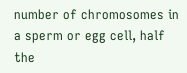number of chromosomes in a sperm or egg cell, half the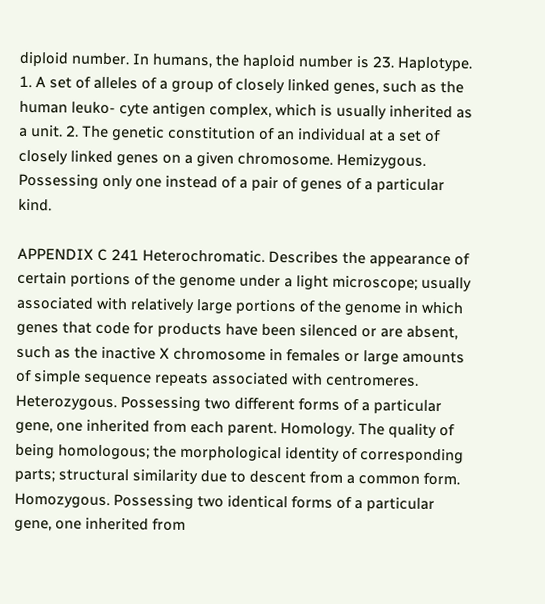diploid number. In humans, the haploid number is 23. Haplotype. 1. A set of alleles of a group of closely linked genes, such as the human leuko- cyte antigen complex, which is usually inherited as a unit. 2. The genetic constitution of an individual at a set of closely linked genes on a given chromosome. Hemizygous. Possessing only one instead of a pair of genes of a particular kind.

APPENDIX C 241 Heterochromatic. Describes the appearance of certain portions of the genome under a light microscope; usually associated with relatively large portions of the genome in which genes that code for products have been silenced or are absent, such as the inactive X chromosome in females or large amounts of simple sequence repeats associated with centromeres. Heterozygous. Possessing two different forms of a particular gene, one inherited from each parent. Homology. The quality of being homologous; the morphological identity of corresponding parts; structural similarity due to descent from a common form. Homozygous. Possessing two identical forms of a particular gene, one inherited from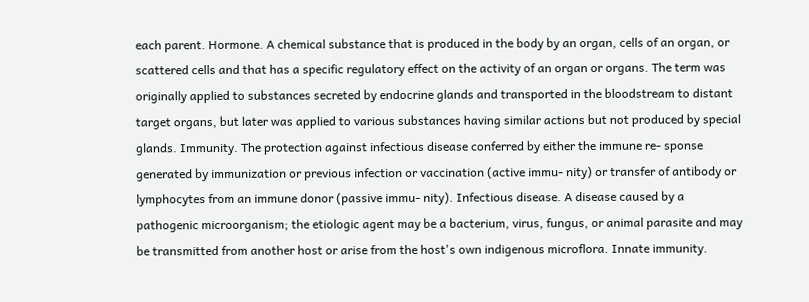each parent. Hormone. A chemical substance that is produced in the body by an organ, cells of an organ, or scattered cells and that has a specific regulatory effect on the activity of an organ or organs. The term was originally applied to substances secreted by endocrine glands and transported in the bloodstream to distant target organs, but later was applied to various substances having similar actions but not produced by special glands. Immunity. The protection against infectious disease conferred by either the immune re- sponse generated by immunization or previous infection or vaccination (active immu- nity) or transfer of antibody or lymphocytes from an immune donor (passive immu- nity). Infectious disease. A disease caused by a pathogenic microorganism; the etiologic agent may be a bacterium, virus, fungus, or animal parasite and may be transmitted from another host or arise from the host's own indigenous microflora. Innate immunity.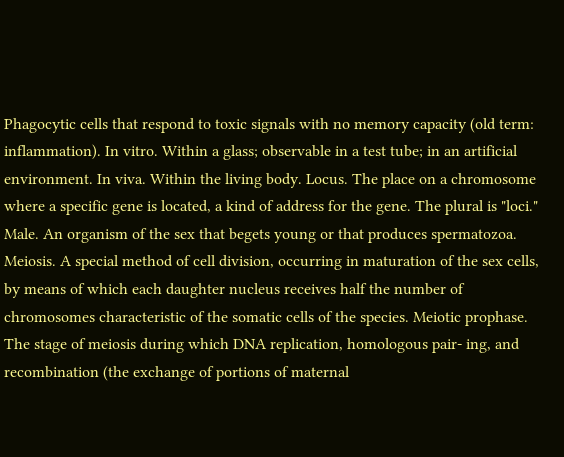Phagocytic cells that respond to toxic signals with no memory capacity (old term: inflammation). In vitro. Within a glass; observable in a test tube; in an artificial environment. In viva. Within the living body. Locus. The place on a chromosome where a specific gene is located, a kind of address for the gene. The plural is "loci." Male. An organism of the sex that begets young or that produces spermatozoa. Meiosis. A special method of cell division, occurring in maturation of the sex cells, by means of which each daughter nucleus receives half the number of chromosomes characteristic of the somatic cells of the species. Meiotic prophase. The stage of meiosis during which DNA replication, homologous pair- ing, and recombination (the exchange of portions of maternal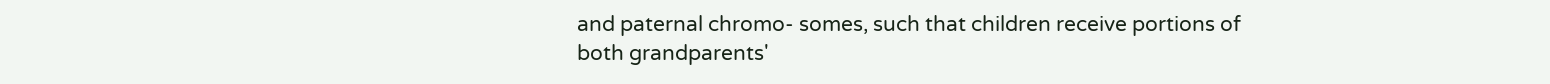and paternal chromo- somes, such that children receive portions of both grandparents'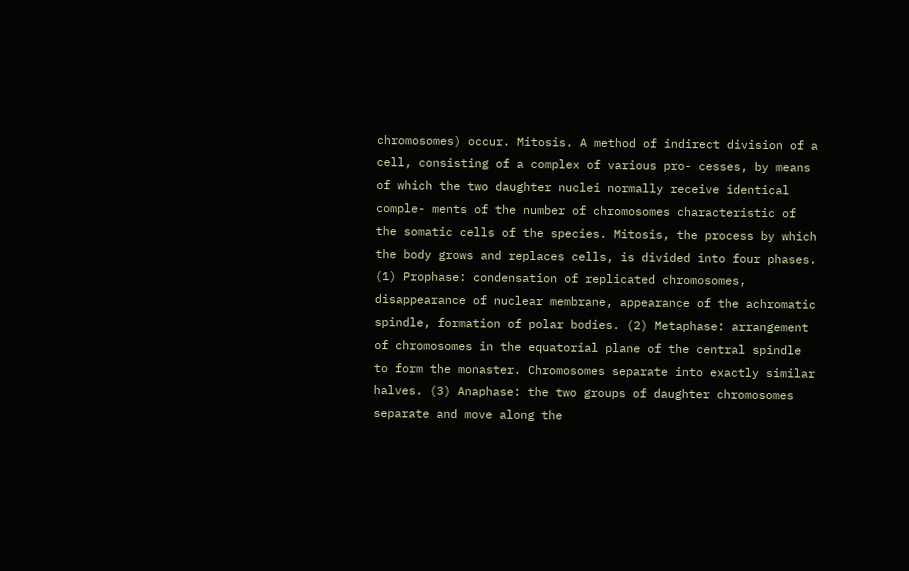chromosomes) occur. Mitosis. A method of indirect division of a cell, consisting of a complex of various pro- cesses, by means of which the two daughter nuclei normally receive identical comple- ments of the number of chromosomes characteristic of the somatic cells of the species. Mitosis, the process by which the body grows and replaces cells, is divided into four phases. (1) Prophase: condensation of replicated chromosomes, disappearance of nuclear membrane, appearance of the achromatic spindle, formation of polar bodies. (2) Metaphase: arrangement of chromosomes in the equatorial plane of the central spindle to form the monaster. Chromosomes separate into exactly similar halves. (3) Anaphase: the two groups of daughter chromosomes separate and move along the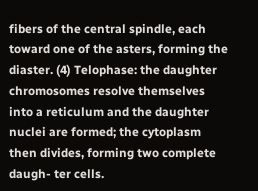fibers of the central spindle, each toward one of the asters, forming the diaster. (4) Telophase: the daughter chromosomes resolve themselves into a reticulum and the daughter nuclei are formed; the cytoplasm then divides, forming two complete daugh- ter cells.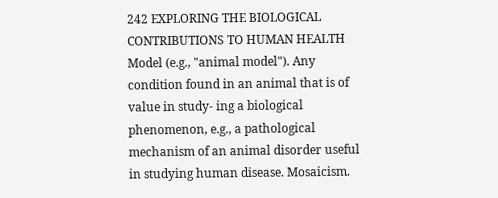242 EXPLORING THE BIOLOGICAL CONTRIBUTIONS TO HUMAN HEALTH Model (e.g., "animal model"). Any condition found in an animal that is of value in study- ing a biological phenomenon, e.g., a pathological mechanism of an animal disorder useful in studying human disease. Mosaicism.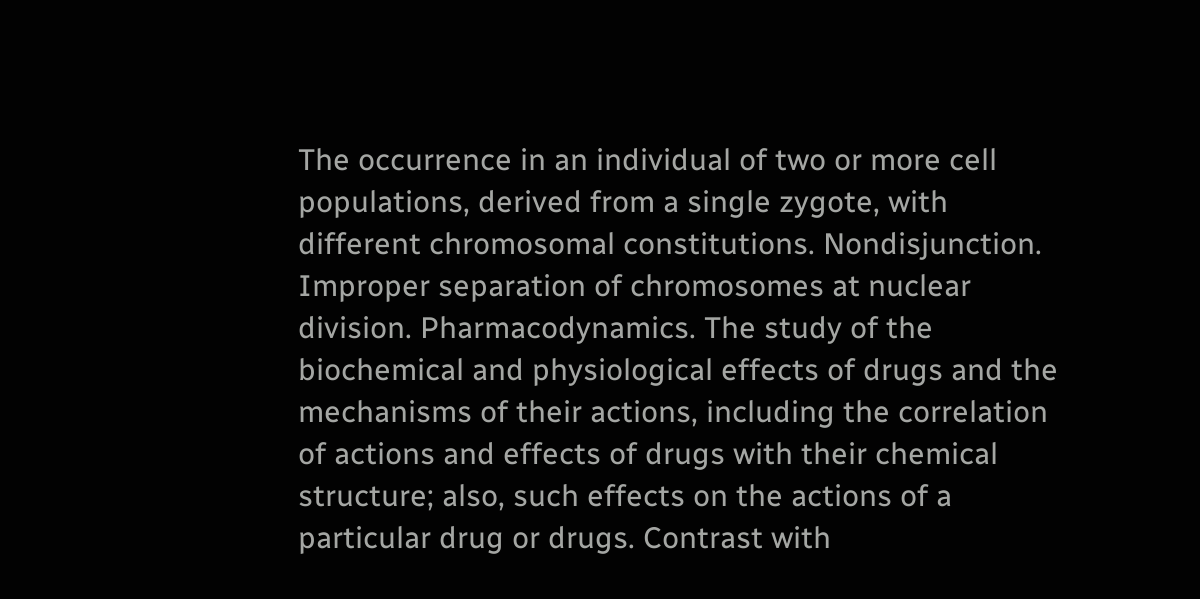The occurrence in an individual of two or more cell populations, derived from a single zygote, with different chromosomal constitutions. Nondisjunction. Improper separation of chromosomes at nuclear division. Pharmacodynamics. The study of the biochemical and physiological effects of drugs and the mechanisms of their actions, including the correlation of actions and effects of drugs with their chemical structure; also, such effects on the actions of a particular drug or drugs. Contrast with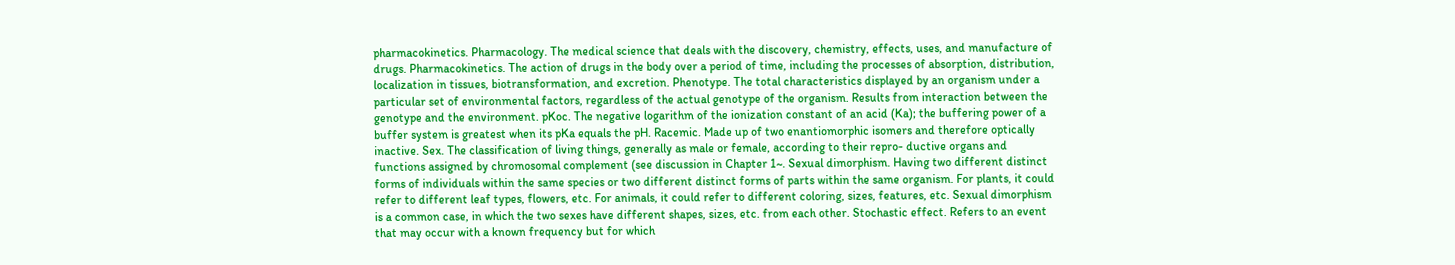pharmacokinetics. Pharmacology. The medical science that deals with the discovery, chemistry, effects, uses, and manufacture of drugs. Pharmacokinetics. The action of drugs in the body over a period of time, including the processes of absorption, distribution, localization in tissues, biotransformation, and excretion. Phenotype. The total characteristics displayed by an organism under a particular set of environmental factors, regardless of the actual genotype of the organism. Results from interaction between the genotype and the environment. pKoc. The negative logarithm of the ionization constant of an acid (Ka); the buffering power of a buffer system is greatest when its pKa equals the pH. Racemic. Made up of two enantiomorphic isomers and therefore optically inactive. Sex. The classification of living things, generally as male or female, according to their repro- ductive organs and functions assigned by chromosomal complement (see discussion in Chapter 1~. Sexual dimorphism. Having two different distinct forms of individuals within the same species or two different distinct forms of parts within the same organism. For plants, it could refer to different leaf types, flowers, etc. For animals, it could refer to different coloring, sizes, features, etc. Sexual dimorphism is a common case, in which the two sexes have different shapes, sizes, etc. from each other. Stochastic effect. Refers to an event that may occur with a known frequency but for which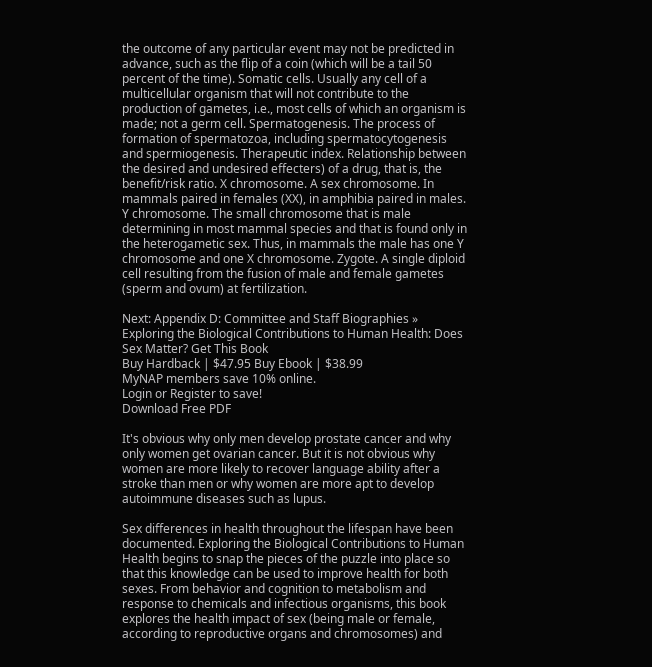the outcome of any particular event may not be predicted in advance, such as the flip of a coin (which will be a tail 50 percent of the time). Somatic cells. Usually any cell of a multicellular organism that will not contribute to the production of gametes, i.e., most cells of which an organism is made; not a germ cell. Spermatogenesis. The process of formation of spermatozoa, including spermatocytogenesis and spermiogenesis. Therapeutic index. Relationship between the desired and undesired effecters) of a drug, that is, the benefit/risk ratio. X chromosome. A sex chromosome. In mammals paired in females (XX), in amphibia paired in males. Y chromosome. The small chromosome that is male determining in most mammal species and that is found only in the heterogametic sex. Thus, in mammals the male has one Y chromosome and one X chromosome. Zygote. A single diploid cell resulting from the fusion of male and female gametes (sperm and ovum) at fertilization.

Next: Appendix D: Committee and Staff Biographies »
Exploring the Biological Contributions to Human Health: Does Sex Matter? Get This Book
Buy Hardback | $47.95 Buy Ebook | $38.99
MyNAP members save 10% online.
Login or Register to save!
Download Free PDF

It's obvious why only men develop prostate cancer and why only women get ovarian cancer. But it is not obvious why women are more likely to recover language ability after a stroke than men or why women are more apt to develop autoimmune diseases such as lupus.

Sex differences in health throughout the lifespan have been documented. Exploring the Biological Contributions to Human Health begins to snap the pieces of the puzzle into place so that this knowledge can be used to improve health for both sexes. From behavior and cognition to metabolism and response to chemicals and infectious organisms, this book explores the health impact of sex (being male or female, according to reproductive organs and chromosomes) and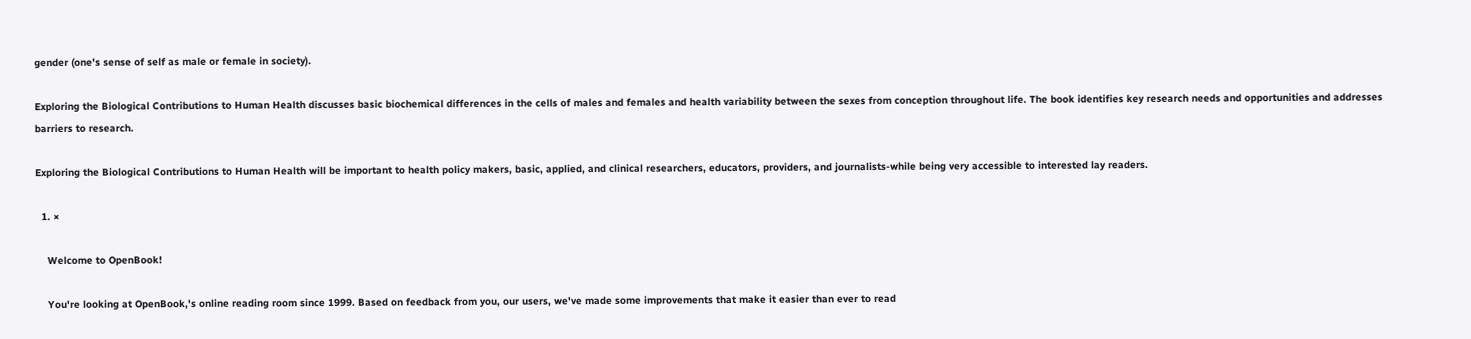gender (one's sense of self as male or female in society).

Exploring the Biological Contributions to Human Health discusses basic biochemical differences in the cells of males and females and health variability between the sexes from conception throughout life. The book identifies key research needs and opportunities and addresses barriers to research.

Exploring the Biological Contributions to Human Health will be important to health policy makers, basic, applied, and clinical researchers, educators, providers, and journalists-while being very accessible to interested lay readers.

  1. ×

    Welcome to OpenBook!

    You're looking at OpenBook,'s online reading room since 1999. Based on feedback from you, our users, we've made some improvements that make it easier than ever to read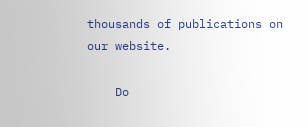thousands of publications on our website.

    Do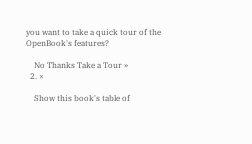you want to take a quick tour of the OpenBook's features?

    No Thanks Take a Tour »
  2. ×

    Show this book's table of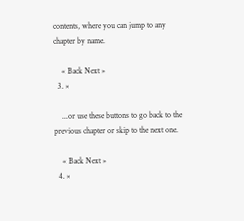contents, where you can jump to any chapter by name.

    « Back Next »
  3. ×

    ...or use these buttons to go back to the previous chapter or skip to the next one.

    « Back Next »
  4. ×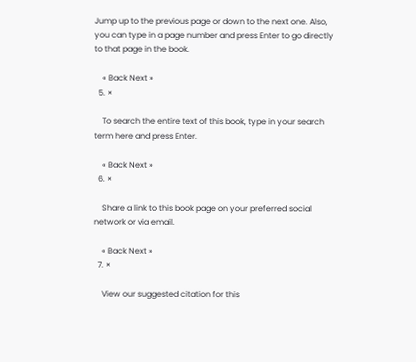Jump up to the previous page or down to the next one. Also, you can type in a page number and press Enter to go directly to that page in the book.

    « Back Next »
  5. ×

    To search the entire text of this book, type in your search term here and press Enter.

    « Back Next »
  6. ×

    Share a link to this book page on your preferred social network or via email.

    « Back Next »
  7. ×

    View our suggested citation for this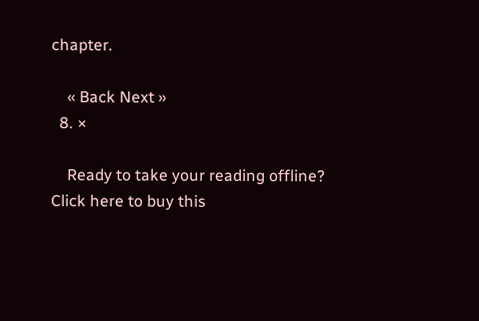chapter.

    « Back Next »
  8. ×

    Ready to take your reading offline? Click here to buy this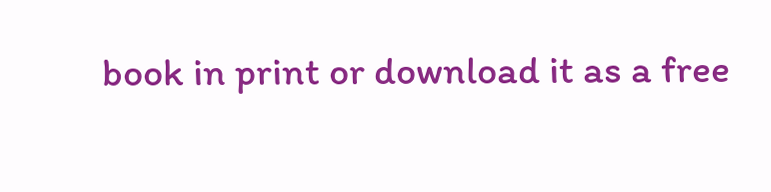book in print or download it as a free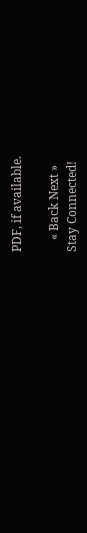PDF, if available.

    « Back Next »
Stay Connected!